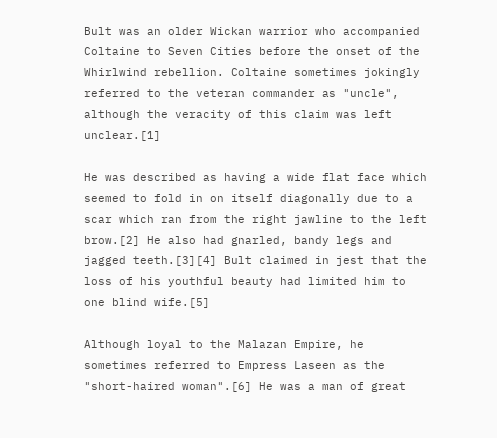Bult was an older Wickan warrior who accompanied Coltaine to Seven Cities before the onset of the Whirlwind rebellion. Coltaine sometimes jokingly referred to the veteran commander as "uncle", although the veracity of this claim was left unclear.[1]

He was described as having a wide flat face which seemed to fold in on itself diagonally due to a scar which ran from the right jawline to the left brow.[2] He also had gnarled, bandy legs and jagged teeth.[3][4] Bult claimed in jest that the loss of his youthful beauty had limited him to one blind wife.[5]

Although loyal to the Malazan Empire, he sometimes referred to Empress Laseen as the "short-haired woman".[6] He was a man of great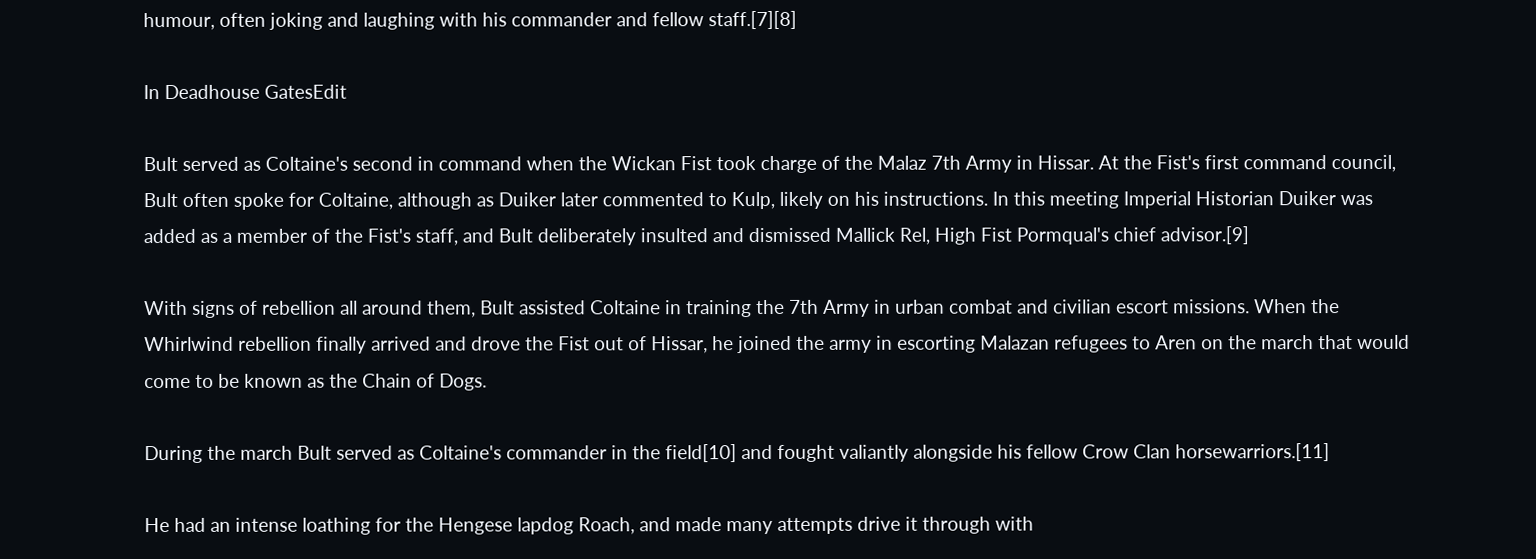humour, often joking and laughing with his commander and fellow staff.[7][8]

In Deadhouse GatesEdit

Bult served as Coltaine's second in command when the Wickan Fist took charge of the Malaz 7th Army in Hissar. At the Fist's first command council, Bult often spoke for Coltaine, although as Duiker later commented to Kulp, likely on his instructions. In this meeting Imperial Historian Duiker was added as a member of the Fist's staff, and Bult deliberately insulted and dismissed Mallick Rel, High Fist Pormqual's chief advisor.[9]

With signs of rebellion all around them, Bult assisted Coltaine in training the 7th Army in urban combat and civilian escort missions. When the Whirlwind rebellion finally arrived and drove the Fist out of Hissar, he joined the army in escorting Malazan refugees to Aren on the march that would come to be known as the Chain of Dogs.

During the march Bult served as Coltaine's commander in the field[10] and fought valiantly alongside his fellow Crow Clan horsewarriors.[11]

He had an intense loathing for the Hengese lapdog Roach, and made many attempts drive it through with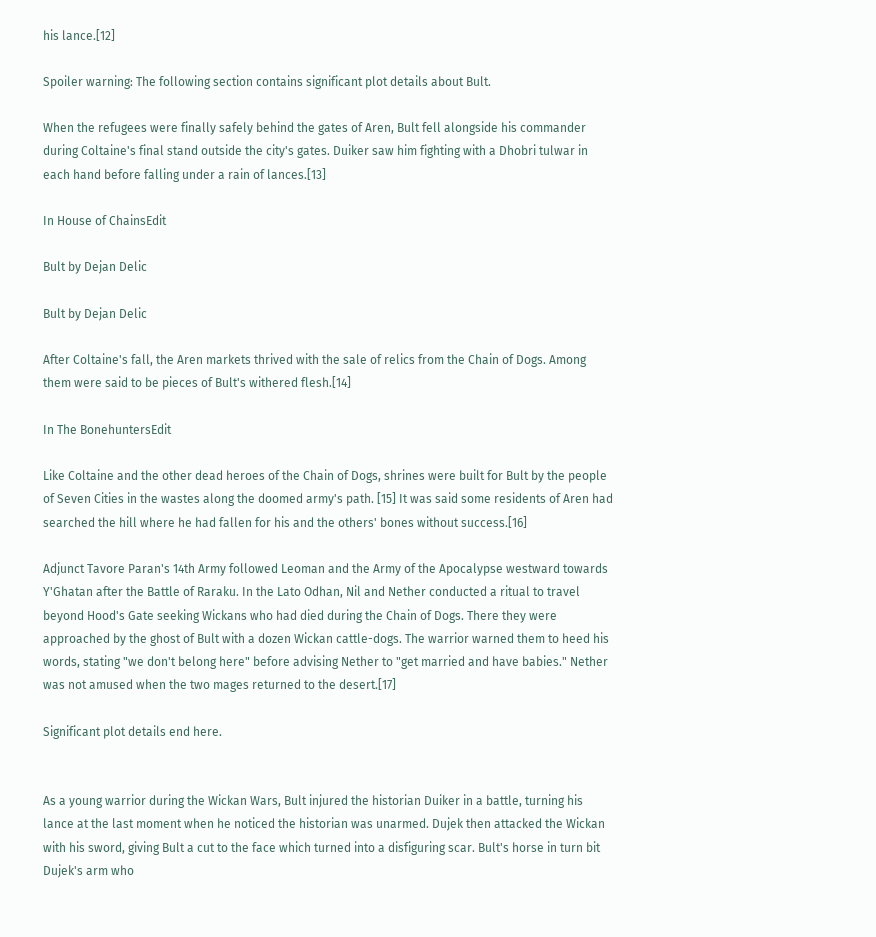his lance.[12]

Spoiler warning: The following section contains significant plot details about Bult.

When the refugees were finally safely behind the gates of Aren, Bult fell alongside his commander during Coltaine's final stand outside the city's gates. Duiker saw him fighting with a Dhobri tulwar in each hand before falling under a rain of lances.[13]

In House of ChainsEdit

Bult by Dejan Delic

Bult by Dejan Delic

After Coltaine's fall, the Aren markets thrived with the sale of relics from the Chain of Dogs. Among them were said to be pieces of Bult's withered flesh.[14]

In The BonehuntersEdit

Like Coltaine and the other dead heroes of the Chain of Dogs, shrines were built for Bult by the people of Seven Cities in the wastes along the doomed army's path. [15] It was said some residents of Aren had searched the hill where he had fallen for his and the others' bones without success.[16]

Adjunct Tavore Paran's 14th Army followed Leoman and the Army of the Apocalypse westward towards Y'Ghatan after the Battle of Raraku. In the Lato Odhan, Nil and Nether conducted a ritual to travel beyond Hood's Gate seeking Wickans who had died during the Chain of Dogs. There they were approached by the ghost of Bult with a dozen Wickan cattle-dogs. The warrior warned them to heed his words, stating "we don't belong here" before advising Nether to "get married and have babies." Nether was not amused when the two mages returned to the desert.[17]

Significant plot details end here.


As a young warrior during the Wickan Wars, Bult injured the historian Duiker in a battle, turning his lance at the last moment when he noticed the historian was unarmed. Dujek then attacked the Wickan with his sword, giving Bult a cut to the face which turned into a disfiguring scar. Bult's horse in turn bit Dujek's arm who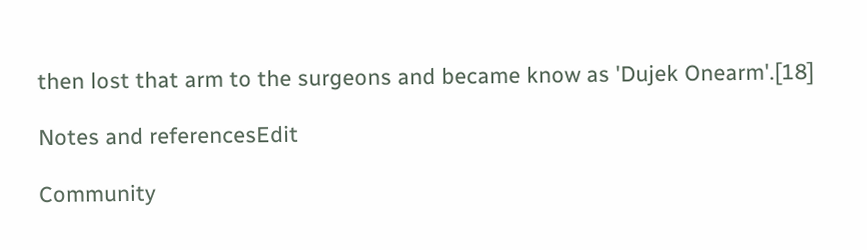then lost that arm to the surgeons and became know as 'Dujek Onearm'.[18]

Notes and referencesEdit

Community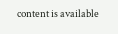content is available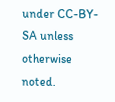under CC-BY-SA unless otherwise noted.